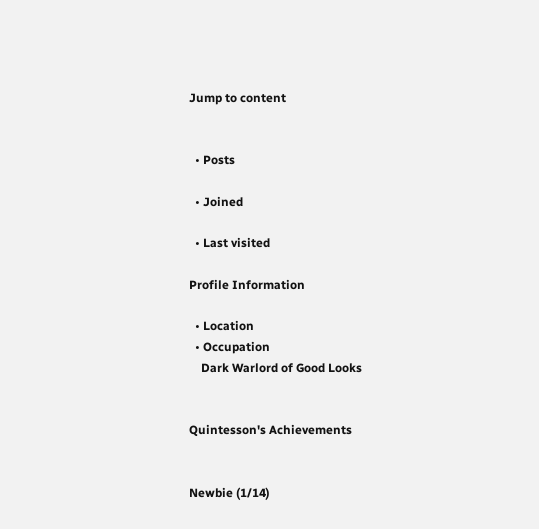Jump to content


  • Posts

  • Joined

  • Last visited

Profile Information

  • Location
  • Occupation
    Dark Warlord of Good Looks


Quintesson's Achievements


Newbie (1/14)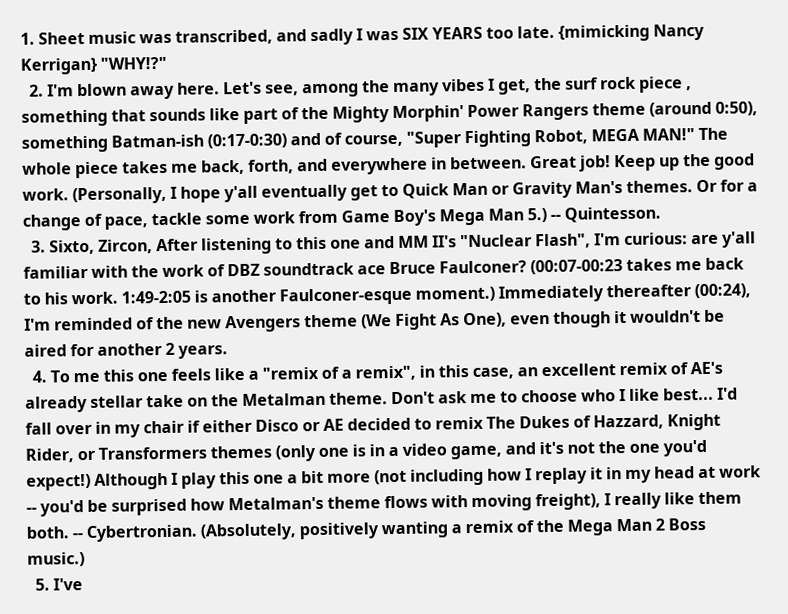1. Sheet music was transcribed, and sadly I was SIX YEARS too late. {mimicking Nancy Kerrigan} "WHY!?"
  2. I'm blown away here. Let's see, among the many vibes I get, the surf rock piece , something that sounds like part of the Mighty Morphin' Power Rangers theme (around 0:50), something Batman-ish (0:17-0:30) and of course, "Super Fighting Robot, MEGA MAN!" The whole piece takes me back, forth, and everywhere in between. Great job! Keep up the good work. (Personally, I hope y'all eventually get to Quick Man or Gravity Man's themes. Or for a change of pace, tackle some work from Game Boy's Mega Man 5.) -- Quintesson.
  3. Sixto, Zircon, After listening to this one and MM II's "Nuclear Flash", I'm curious: are y'all familiar with the work of DBZ soundtrack ace Bruce Faulconer? (00:07-00:23 takes me back to his work. 1:49-2:05 is another Faulconer-esque moment.) Immediately thereafter (00:24), I'm reminded of the new Avengers theme (We Fight As One), even though it wouldn't be aired for another 2 years.
  4. To me this one feels like a "remix of a remix", in this case, an excellent remix of AE's already stellar take on the Metalman theme. Don't ask me to choose who I like best... I'd fall over in my chair if either Disco or AE decided to remix The Dukes of Hazzard, Knight Rider, or Transformers themes (only one is in a video game, and it's not the one you'd expect!) Although I play this one a bit more (not including how I replay it in my head at work -- you'd be surprised how Metalman's theme flows with moving freight), I really like them both. -- Cybertronian. (Absolutely, positively wanting a remix of the Mega Man 2 Boss music.)
  5. I've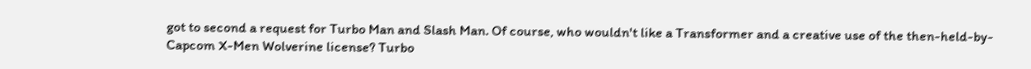got to second a request for Turbo Man and Slash Man. Of course, who wouldn't like a Transformer and a creative use of the then-held-by-Capcom X-Men Wolverine license? Turbo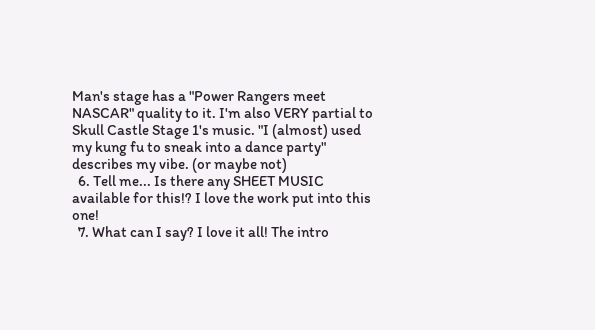Man's stage has a "Power Rangers meet NASCAR" quality to it. I'm also VERY partial to Skull Castle Stage 1's music. "I (almost) used my kung fu to sneak into a dance party" describes my vibe. (or maybe not)
  6. Tell me... Is there any SHEET MUSIC available for this!? I love the work put into this one!
  7. What can I say? I love it all! The intro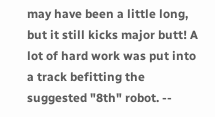may have been a little long, but it still kicks major butt! A lot of hard work was put into a track befitting the suggested "8th" robot. --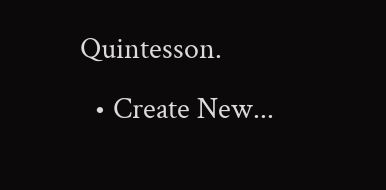Quintesson.
  • Create New...